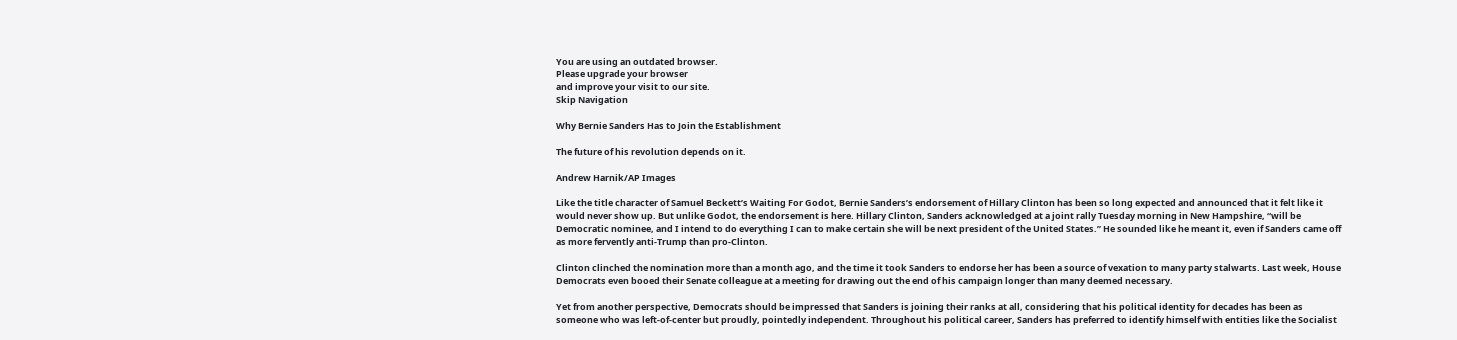You are using an outdated browser.
Please upgrade your browser
and improve your visit to our site.
Skip Navigation

Why Bernie Sanders Has to Join the Establishment

The future of his revolution depends on it.

Andrew Harnik/AP Images

Like the title character of Samuel Beckett’s Waiting For Godot, Bernie Sanders’s endorsement of Hillary Clinton has been so long expected and announced that it felt like it would never show up. But unlike Godot, the endorsement is here. Hillary Clinton, Sanders acknowledged at a joint rally Tuesday morning in New Hampshire, “will be Democratic nominee, and I intend to do everything I can to make certain she will be next president of the United States.” He sounded like he meant it, even if Sanders came off as more fervently anti-Trump than pro-Clinton.

Clinton clinched the nomination more than a month ago, and the time it took Sanders to endorse her has been a source of vexation to many party stalwarts. Last week, House Democrats even booed their Senate colleague at a meeting for drawing out the end of his campaign longer than many deemed necessary.

Yet from another perspective, Democrats should be impressed that Sanders is joining their ranks at all, considering that his political identity for decades has been as someone who was left-of-center but proudly, pointedly independent. Throughout his political career, Sanders has preferred to identify himself with entities like the Socialist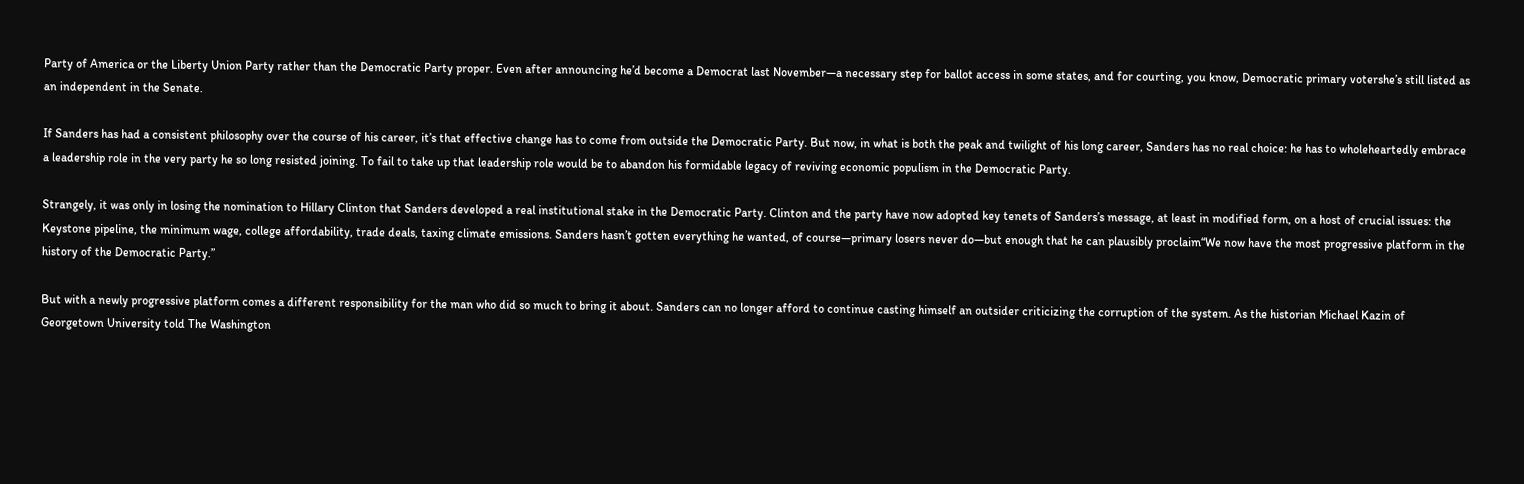Party of America or the Liberty Union Party rather than the Democratic Party proper. Even after announcing he’d become a Democrat last November—a necessary step for ballot access in some states, and for courting, you know, Democratic primary votershe’s still listed as an independent in the Senate.

If Sanders has had a consistent philosophy over the course of his career, it’s that effective change has to come from outside the Democratic Party. But now, in what is both the peak and twilight of his long career, Sanders has no real choice: he has to wholeheartedly embrace a leadership role in the very party he so long resisted joining. To fail to take up that leadership role would be to abandon his formidable legacy of reviving economic populism in the Democratic Party.

Strangely, it was only in losing the nomination to Hillary Clinton that Sanders developed a real institutional stake in the Democratic Party. Clinton and the party have now adopted key tenets of Sanders’s message, at least in modified form, on a host of crucial issues: the Keystone pipeline, the minimum wage, college affordability, trade deals, taxing climate emissions. Sanders hasn’t gotten everything he wanted, of course—primary losers never do—but enough that he can plausibly proclaim“We now have the most progressive platform in the history of the Democratic Party.”

But with a newly progressive platform comes a different responsibility for the man who did so much to bring it about. Sanders can no longer afford to continue casting himself an outsider criticizing the corruption of the system. As the historian Michael Kazin of Georgetown University told The Washington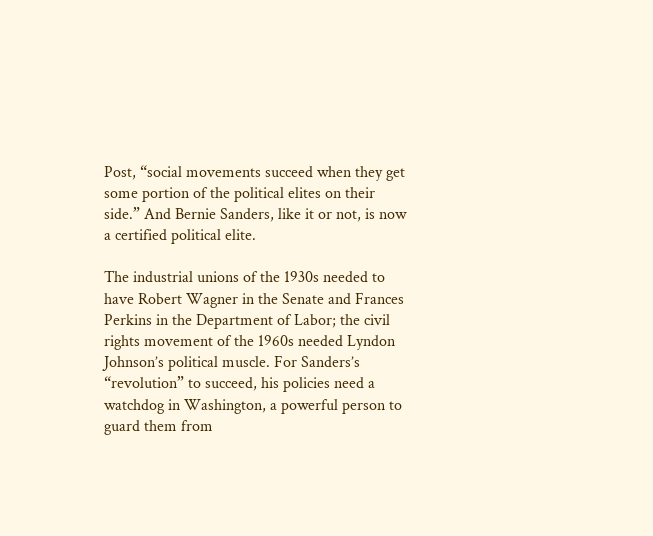Post, “social movements succeed when they get some portion of the political elites on their side.” And Bernie Sanders, like it or not, is now a certified political elite.

The industrial unions of the 1930s needed to have Robert Wagner in the Senate and Frances Perkins in the Department of Labor; the civil rights movement of the 1960s needed Lyndon Johnson’s political muscle. For Sanders’s “revolution” to succeed, his policies need a watchdog in Washington, a powerful person to guard them from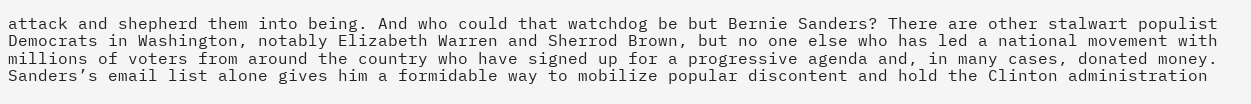attack and shepherd them into being. And who could that watchdog be but Bernie Sanders? There are other stalwart populist Democrats in Washington, notably Elizabeth Warren and Sherrod Brown, but no one else who has led a national movement with millions of voters from around the country who have signed up for a progressive agenda and, in many cases, donated money. Sanders’s email list alone gives him a formidable way to mobilize popular discontent and hold the Clinton administration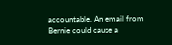accountable. An email from Bernie could cause a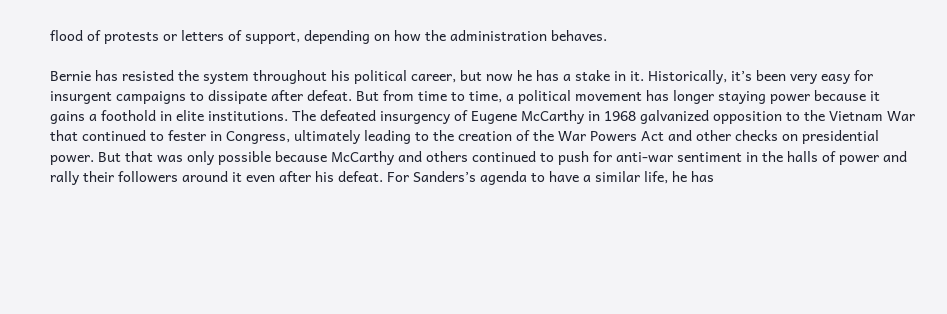flood of protests or letters of support, depending on how the administration behaves.

Bernie has resisted the system throughout his political career, but now he has a stake in it. Historically, it’s been very easy for insurgent campaigns to dissipate after defeat. But from time to time, a political movement has longer staying power because it gains a foothold in elite institutions. The defeated insurgency of Eugene McCarthy in 1968 galvanized opposition to the Vietnam War that continued to fester in Congress, ultimately leading to the creation of the War Powers Act and other checks on presidential power. But that was only possible because McCarthy and others continued to push for anti-war sentiment in the halls of power and rally their followers around it even after his defeat. For Sanders’s agenda to have a similar life, he has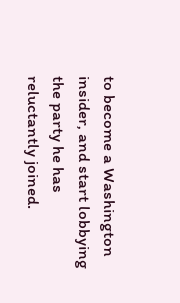to become a Washington insider, and start lobbying the party he has reluctantly joined.